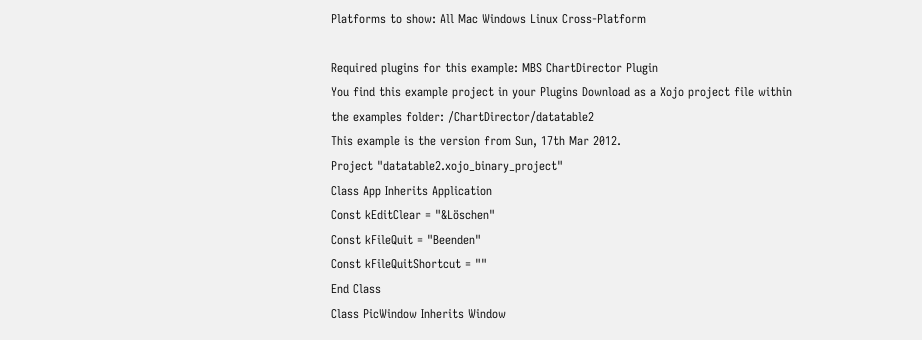Platforms to show: All Mac Windows Linux Cross-Platform

Required plugins for this example: MBS ChartDirector Plugin
You find this example project in your Plugins Download as a Xojo project file within the examples folder: /ChartDirector/datatable2
This example is the version from Sun, 17th Mar 2012.
Project "datatable2.xojo_binary_project"
Class App Inherits Application
Const kEditClear = "&Löschen"
Const kFileQuit = "Beenden"
Const kFileQuitShortcut = ""
End Class
Class PicWindow Inherits Window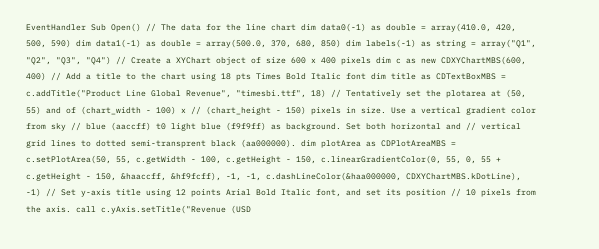EventHandler Sub Open() // The data for the line chart dim data0(-1) as double = array(410.0, 420, 500, 590) dim data1(-1) as double = array(500.0, 370, 680, 850) dim labels(-1) as string = array("Q1", "Q2", "Q3", "Q4") // Create a XYChart object of size 600 x 400 pixels dim c as new CDXYChartMBS(600, 400) // Add a title to the chart using 18 pts Times Bold Italic font dim title as CDTextBoxMBS = c.addTitle("Product Line Global Revenue", "timesbi.ttf", 18) // Tentatively set the plotarea at (50, 55) and of (chart_width - 100) x // (chart_height - 150) pixels in size. Use a vertical gradient color from sky // blue (aaccff) t0 light blue (f9f9ff) as background. Set both horizontal and // vertical grid lines to dotted semi-transprent black (aa000000). dim plotArea as CDPlotAreaMBS = c.setPlotArea(50, 55, c.getWidth - 100, c.getHeight - 150, c.linearGradientColor(0, 55, 0, 55 + c.getHeight - 150, &haaccff, &hf9fcff), -1, -1, c.dashLineColor(&haa000000, CDXYChartMBS.kDotLine), -1) // Set y-axis title using 12 points Arial Bold Italic font, and set its position // 10 pixels from the axis. call c.yAxis.setTitle("Revenue (USD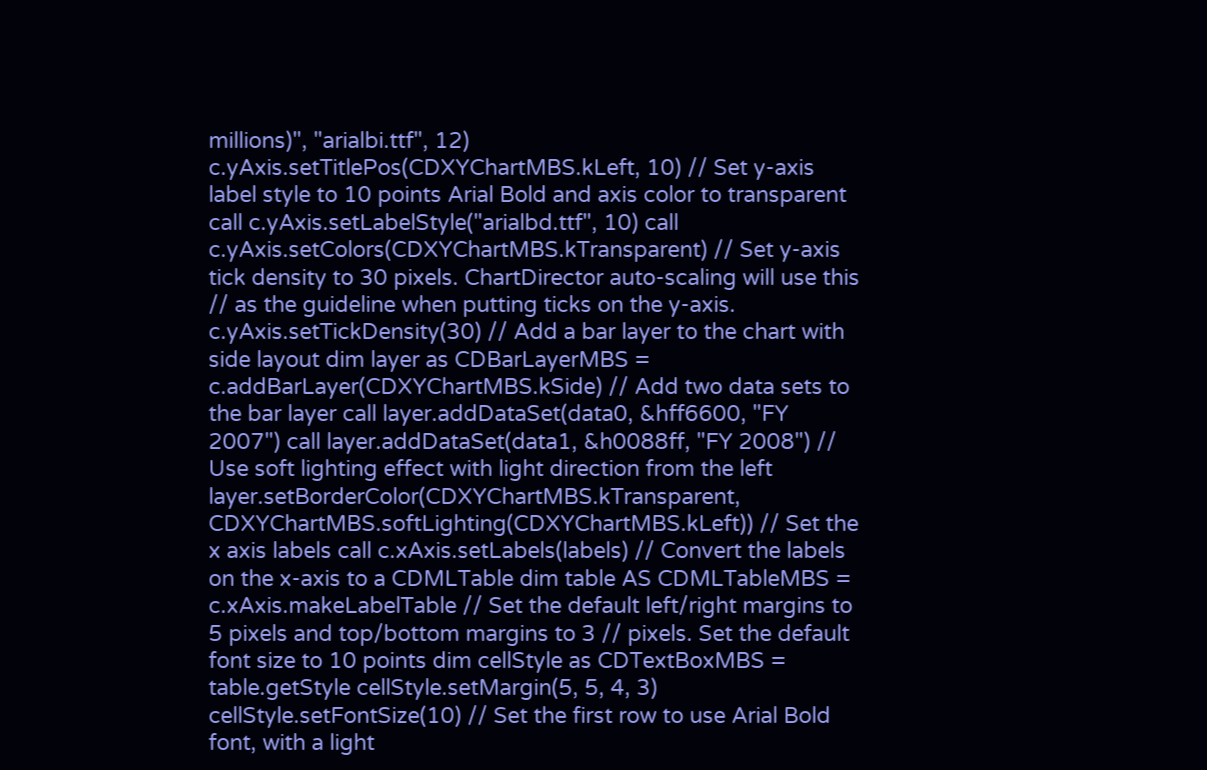millions)", "arialbi.ttf", 12) c.yAxis.setTitlePos(CDXYChartMBS.kLeft, 10) // Set y-axis label style to 10 points Arial Bold and axis color to transparent call c.yAxis.setLabelStyle("arialbd.ttf", 10) call c.yAxis.setColors(CDXYChartMBS.kTransparent) // Set y-axis tick density to 30 pixels. ChartDirector auto-scaling will use this // as the guideline when putting ticks on the y-axis. c.yAxis.setTickDensity(30) // Add a bar layer to the chart with side layout dim layer as CDBarLayerMBS = c.addBarLayer(CDXYChartMBS.kSide) // Add two data sets to the bar layer call layer.addDataSet(data0, &hff6600, "FY 2007") call layer.addDataSet(data1, &h0088ff, "FY 2008") // Use soft lighting effect with light direction from the left layer.setBorderColor(CDXYChartMBS.kTransparent, CDXYChartMBS.softLighting(CDXYChartMBS.kLeft)) // Set the x axis labels call c.xAxis.setLabels(labels) // Convert the labels on the x-axis to a CDMLTable dim table AS CDMLTableMBS = c.xAxis.makeLabelTable // Set the default left/right margins to 5 pixels and top/bottom margins to 3 // pixels. Set the default font size to 10 points dim cellStyle as CDTextBoxMBS = table.getStyle cellStyle.setMargin(5, 5, 4, 3) cellStyle.setFontSize(10) // Set the first row to use Arial Bold font, with a light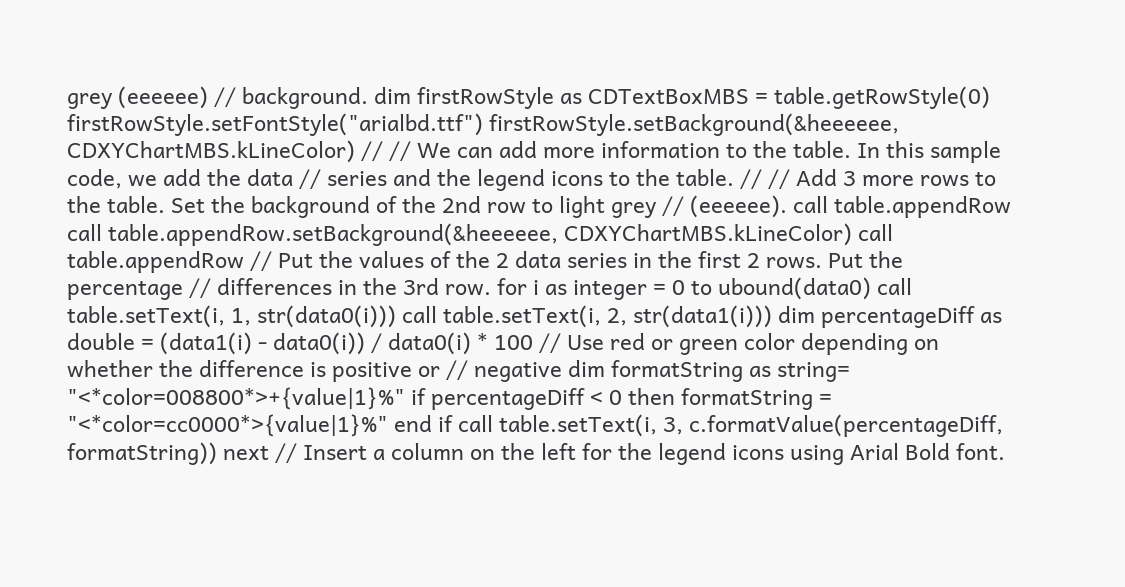grey (eeeeee) // background. dim firstRowStyle as CDTextBoxMBS = table.getRowStyle(0) firstRowStyle.setFontStyle("arialbd.ttf") firstRowStyle.setBackground(&heeeeee, CDXYChartMBS.kLineColor) // // We can add more information to the table. In this sample code, we add the data // series and the legend icons to the table. // // Add 3 more rows to the table. Set the background of the 2nd row to light grey // (eeeeee). call table.appendRow call table.appendRow.setBackground(&heeeeee, CDXYChartMBS.kLineColor) call table.appendRow // Put the values of the 2 data series in the first 2 rows. Put the percentage // differences in the 3rd row. for i as integer = 0 to ubound(data0) call table.setText(i, 1, str(data0(i))) call table.setText(i, 2, str(data1(i))) dim percentageDiff as double = (data1(i) - data0(i)) / data0(i) * 100 // Use red or green color depending on whether the difference is positive or // negative dim formatString as string= "<*color=008800*>+{value|1}%" if percentageDiff < 0 then formatString = "<*color=cc0000*>{value|1}%" end if call table.setText(i, 3, c.formatValue(percentageDiff, formatString)) next // Insert a column on the left for the legend icons using Arial Bold font.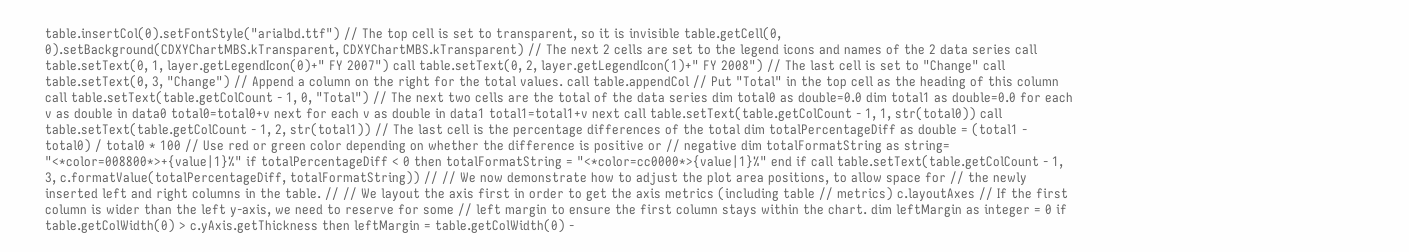table.insertCol(0).setFontStyle("arialbd.ttf") // The top cell is set to transparent, so it is invisible table.getCell(0, 0).setBackground(CDXYChartMBS.kTransparent, CDXYChartMBS.kTransparent) // The next 2 cells are set to the legend icons and names of the 2 data series call table.setText(0, 1, layer.getLegendIcon(0)+" FY 2007") call table.setText(0, 2, layer.getLegendIcon(1)+" FY 2008") // The last cell is set to "Change" call table.setText(0, 3, "Change") // Append a column on the right for the total values. call table.appendCol // Put "Total" in the top cell as the heading of this column call table.setText(table.getColCount - 1, 0, "Total") // The next two cells are the total of the data series dim total0 as double=0.0 dim total1 as double=0.0 for each v as double in data0 total0=total0+v next for each v as double in data1 total1=total1+v next call table.setText(table.getColCount - 1, 1, str(total0)) call table.setText(table.getColCount - 1, 2, str(total1)) // The last cell is the percentage differences of the total dim totalPercentageDiff as double = (total1 - total0) / total0 * 100 // Use red or green color depending on whether the difference is positive or // negative dim totalFormatString as string= "<*color=008800*>+{value|1}%" if totalPercentageDiff < 0 then totalFormatString = "<*color=cc0000*>{value|1}%" end if call table.setText(table.getColCount - 1, 3, c.formatValue(totalPercentageDiff, totalFormatString)) // // We now demonstrate how to adjust the plot area positions, to allow space for // the newly inserted left and right columns in the table. // // We layout the axis first in order to get the axis metrics (including table // metrics) c.layoutAxes // If the first column is wider than the left y-axis, we need to reserve for some // left margin to ensure the first column stays within the chart. dim leftMargin as integer = 0 if table.getColWidth(0) > c.yAxis.getThickness then leftMargin = table.getColWidth(0) -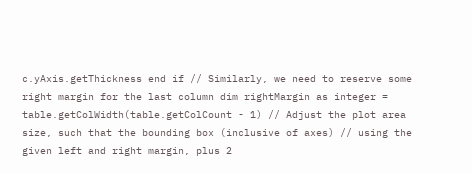c.yAxis.getThickness end if // Similarly, we need to reserve some right margin for the last column dim rightMargin as integer = table.getColWidth(table.getColCount - 1) // Adjust the plot area size, such that the bounding box (inclusive of axes) // using the given left and right margin, plus 2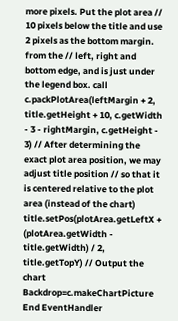more pixels. Put the plot area // 10 pixels below the title and use 2 pixels as the bottom margin. from the // left, right and bottom edge, and is just under the legend box. call c.packPlotArea(leftMargin + 2, title.getHeight + 10, c.getWidth - 3 - rightMargin, c.getHeight - 3) // After determining the exact plot area position, we may adjust title position // so that it is centered relative to the plot area (instead of the chart) title.setPos(plotArea.getLeftX + (plotArea.getWidth - title.getWidth) / 2, title.getTopY) // Output the chart Backdrop=c.makeChartPicture End EventHandler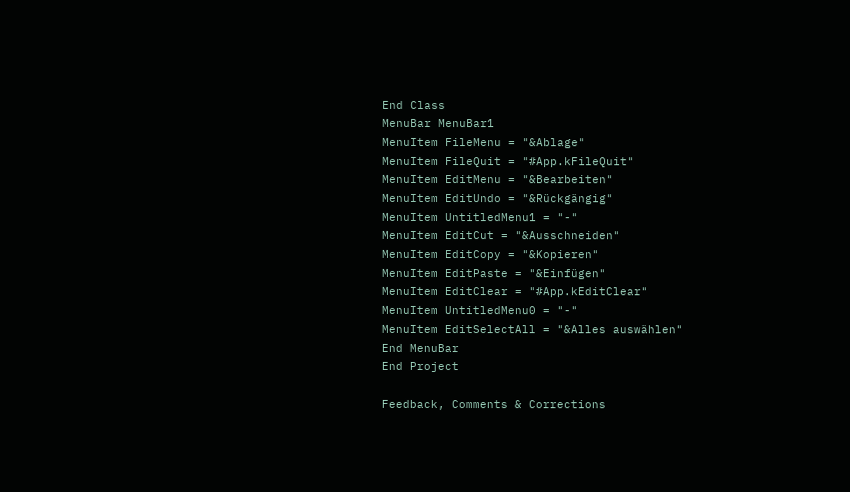End Class
MenuBar MenuBar1
MenuItem FileMenu = "&Ablage"
MenuItem FileQuit = "#App.kFileQuit"
MenuItem EditMenu = "&Bearbeiten"
MenuItem EditUndo = "&Rückgängig"
MenuItem UntitledMenu1 = "-"
MenuItem EditCut = "&Ausschneiden"
MenuItem EditCopy = "&Kopieren"
MenuItem EditPaste = "&Einfügen"
MenuItem EditClear = "#App.kEditClear"
MenuItem UntitledMenu0 = "-"
MenuItem EditSelectAll = "&Alles auswählen"
End MenuBar
End Project

Feedback, Comments & Corrections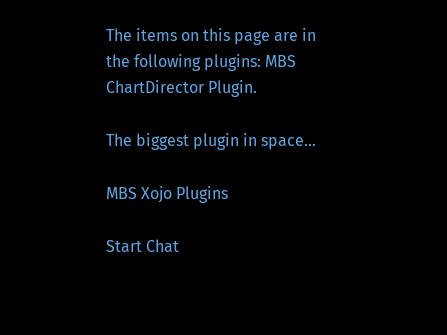The items on this page are in the following plugins: MBS ChartDirector Plugin.

The biggest plugin in space...

MBS Xojo Plugins

Start Chat